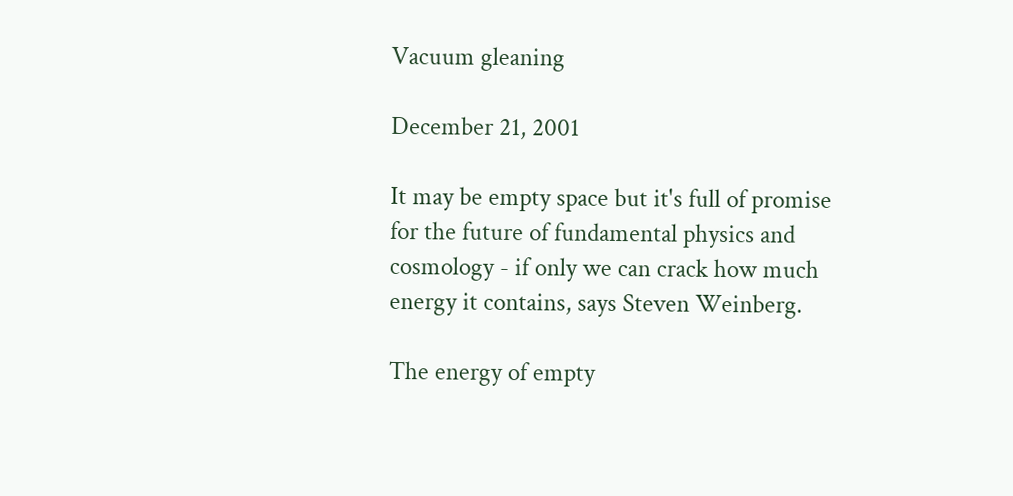Vacuum gleaning

December 21, 2001

It may be empty space but it's full of promise for the future of fundamental physics and cosmology - if only we can crack how much energy it contains, says Steven Weinberg.

The energy of empty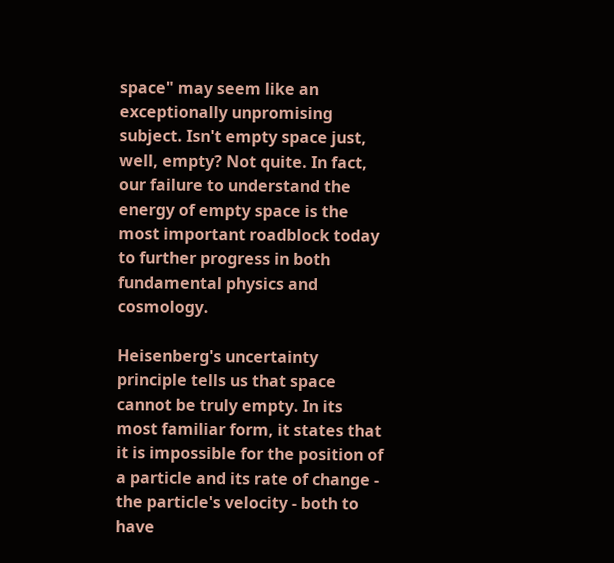space" may seem like an exceptionally unpromising subject. Isn't empty space just, well, empty? Not quite. In fact, our failure to understand the energy of empty space is the most important roadblock today to further progress in both fundamental physics and cosmology.

Heisenberg's uncertainty principle tells us that space cannot be truly empty. In its most familiar form, it states that it is impossible for the position of a particle and its rate of change - the particle's velocity - both to have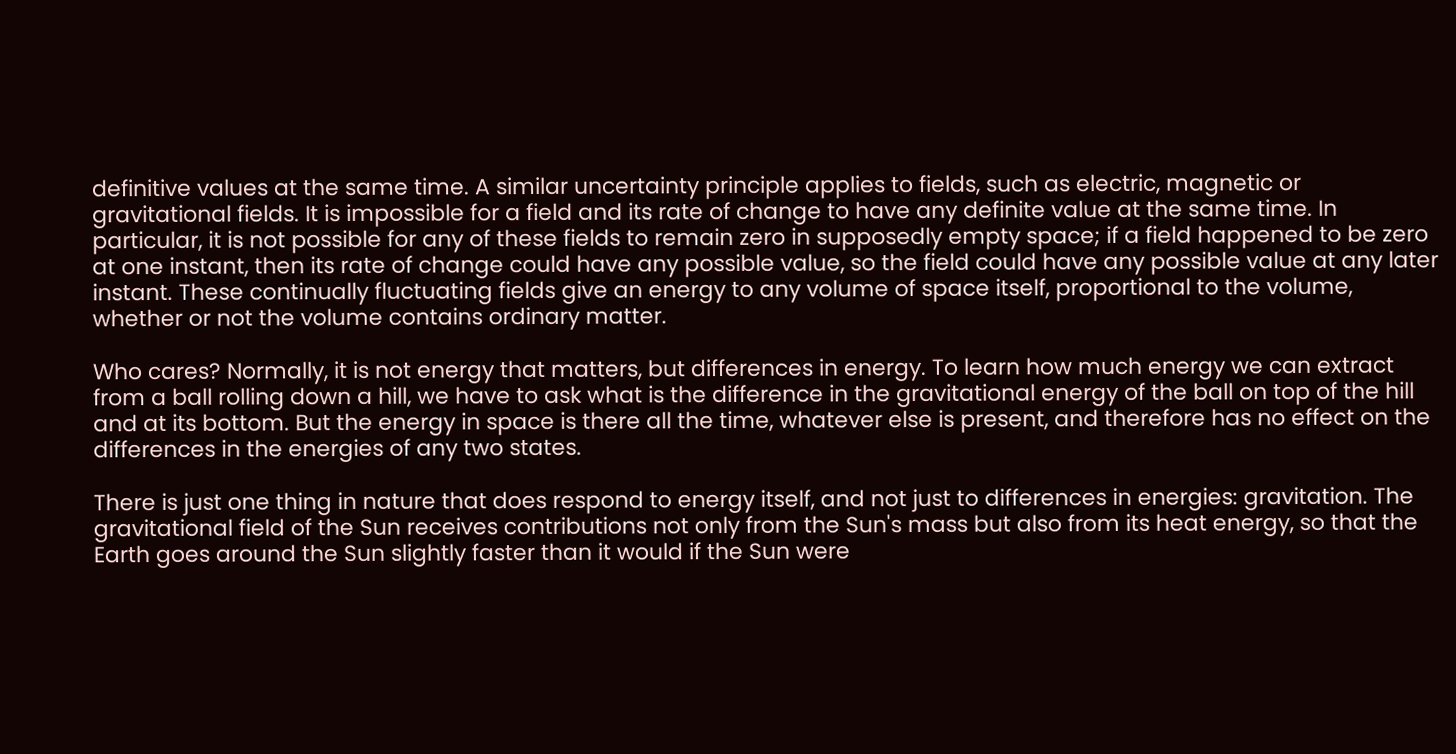definitive values at the same time. A similar uncertainty principle applies to fields, such as electric, magnetic or gravitational fields. It is impossible for a field and its rate of change to have any definite value at the same time. In particular, it is not possible for any of these fields to remain zero in supposedly empty space; if a field happened to be zero at one instant, then its rate of change could have any possible value, so the field could have any possible value at any later instant. These continually fluctuating fields give an energy to any volume of space itself, proportional to the volume, whether or not the volume contains ordinary matter.

Who cares? Normally, it is not energy that matters, but differences in energy. To learn how much energy we can extract from a ball rolling down a hill, we have to ask what is the difference in the gravitational energy of the ball on top of the hill and at its bottom. But the energy in space is there all the time, whatever else is present, and therefore has no effect on the differences in the energies of any two states.

There is just one thing in nature that does respond to energy itself, and not just to differences in energies: gravitation. The gravitational field of the Sun receives contributions not only from the Sun's mass but also from its heat energy, so that the Earth goes around the Sun slightly faster than it would if the Sun were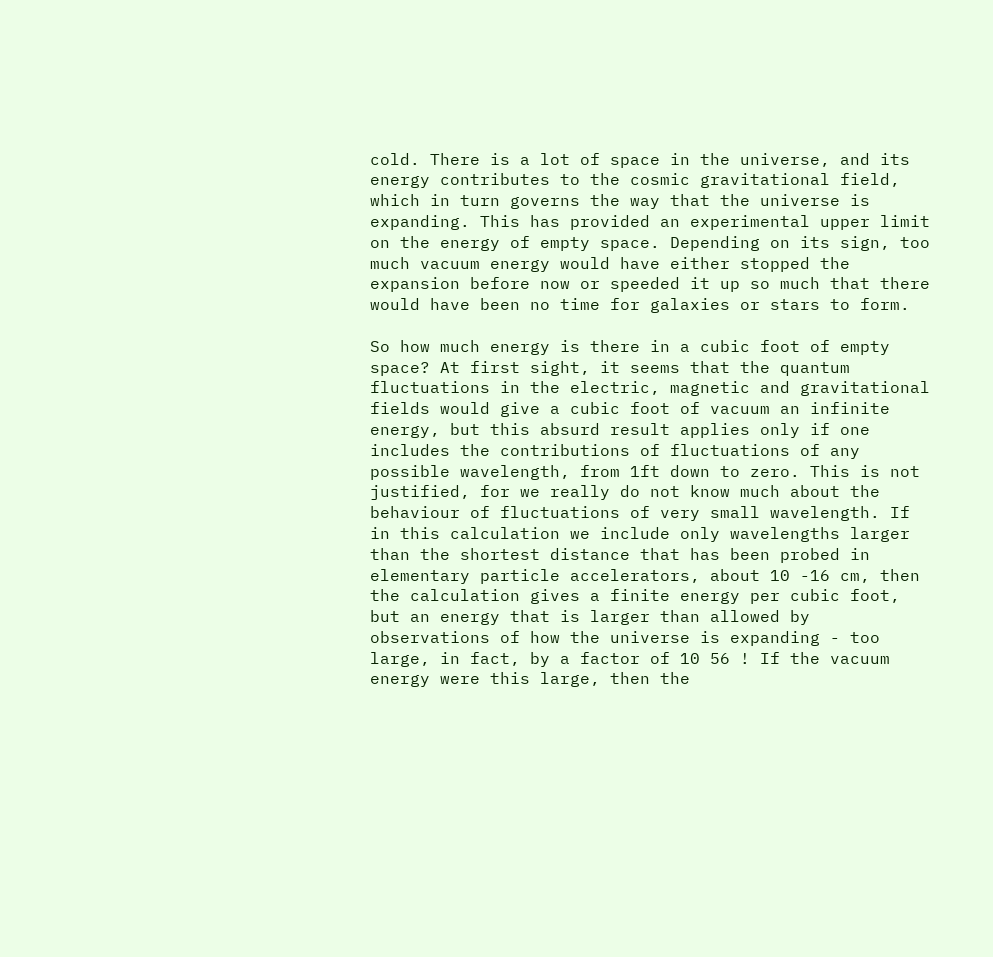cold. There is a lot of space in the universe, and its energy contributes to the cosmic gravitational field, which in turn governs the way that the universe is expanding. This has provided an experimental upper limit on the energy of empty space. Depending on its sign, too much vacuum energy would have either stopped the expansion before now or speeded it up so much that there would have been no time for galaxies or stars to form.

So how much energy is there in a cubic foot of empty space? At first sight, it seems that the quantum fluctuations in the electric, magnetic and gravitational fields would give a cubic foot of vacuum an infinite energy, but this absurd result applies only if one includes the contributions of fluctuations of any possible wavelength, from 1ft down to zero. This is not justified, for we really do not know much about the behaviour of fluctuations of very small wavelength. If in this calculation we include only wavelengths larger than the shortest distance that has been probed in elementary particle accelerators, about 10 -16 cm, then the calculation gives a finite energy per cubic foot, but an energy that is larger than allowed by observations of how the universe is expanding - too large, in fact, by a factor of 10 56 ! If the vacuum energy were this large, then the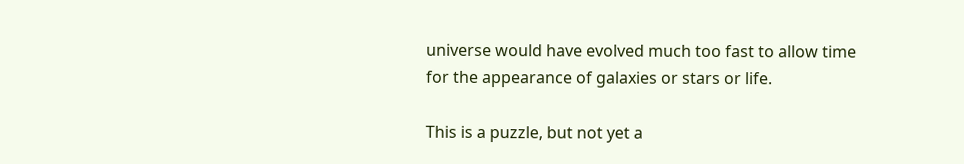universe would have evolved much too fast to allow time for the appearance of galaxies or stars or life.

This is a puzzle, but not yet a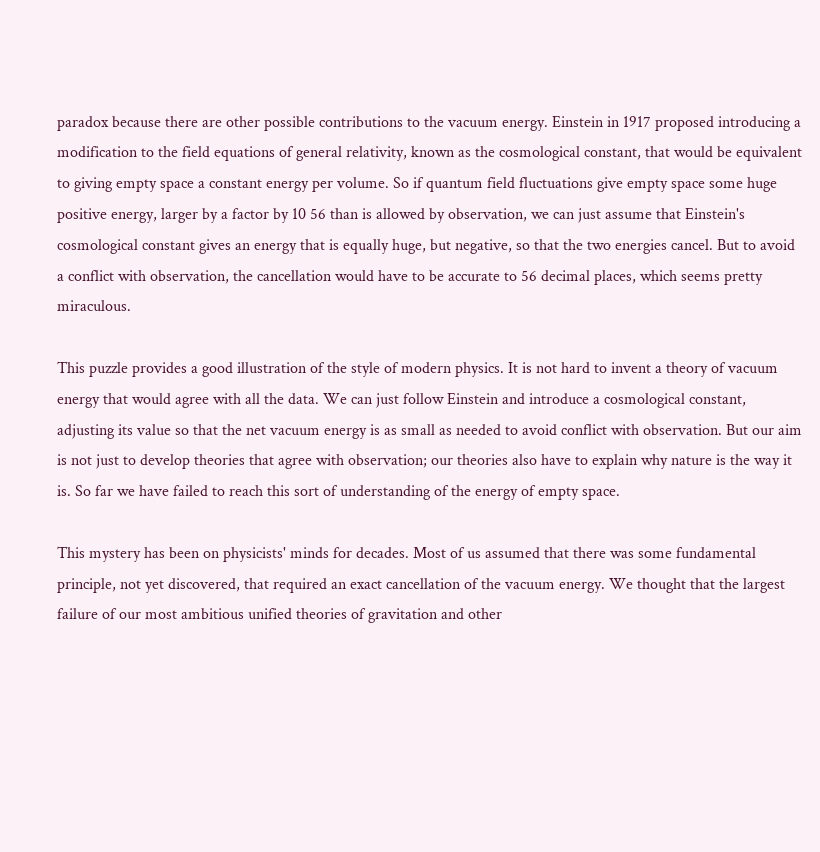paradox because there are other possible contributions to the vacuum energy. Einstein in 1917 proposed introducing a modification to the field equations of general relativity, known as the cosmological constant, that would be equivalent to giving empty space a constant energy per volume. So if quantum field fluctuations give empty space some huge positive energy, larger by a factor by 10 56 than is allowed by observation, we can just assume that Einstein's cosmological constant gives an energy that is equally huge, but negative, so that the two energies cancel. But to avoid a conflict with observation, the cancellation would have to be accurate to 56 decimal places, which seems pretty miraculous.

This puzzle provides a good illustration of the style of modern physics. It is not hard to invent a theory of vacuum energy that would agree with all the data. We can just follow Einstein and introduce a cosmological constant, adjusting its value so that the net vacuum energy is as small as needed to avoid conflict with observation. But our aim is not just to develop theories that agree with observation; our theories also have to explain why nature is the way it is. So far we have failed to reach this sort of understanding of the energy of empty space.

This mystery has been on physicists' minds for decades. Most of us assumed that there was some fundamental principle, not yet discovered, that required an exact cancellation of the vacuum energy. We thought that the largest failure of our most ambitious unified theories of gravitation and other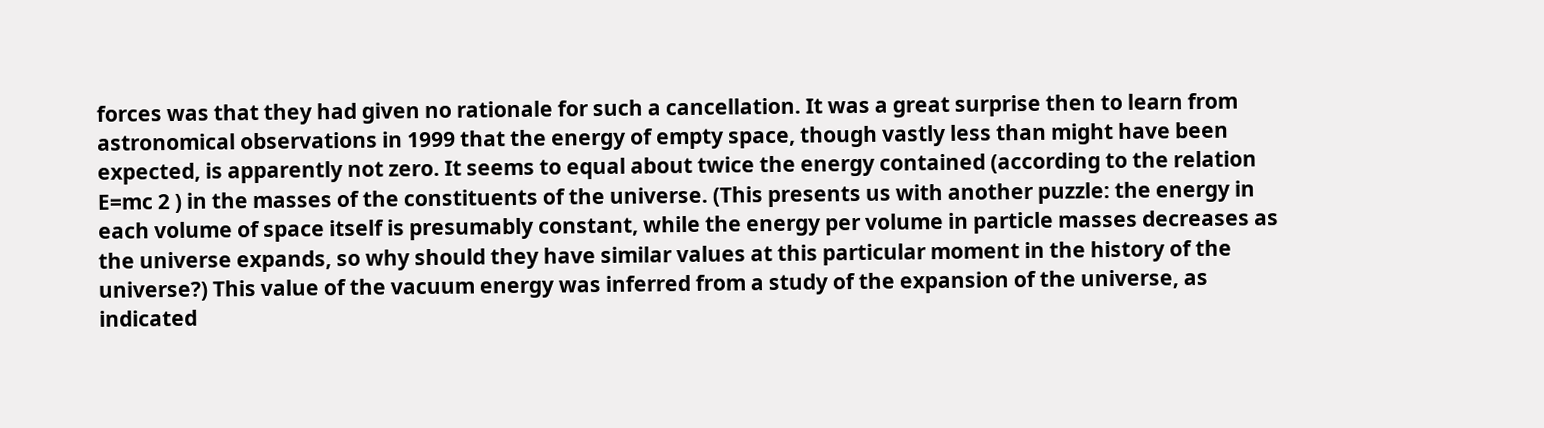forces was that they had given no rationale for such a cancellation. It was a great surprise then to learn from astronomical observations in 1999 that the energy of empty space, though vastly less than might have been expected, is apparently not zero. It seems to equal about twice the energy contained (according to the relation E=mc 2 ) in the masses of the constituents of the universe. (This presents us with another puzzle: the energy in each volume of space itself is presumably constant, while the energy per volume in particle masses decreases as the universe expands, so why should they have similar values at this particular moment in the history of the universe?) This value of the vacuum energy was inferred from a study of the expansion of the universe, as indicated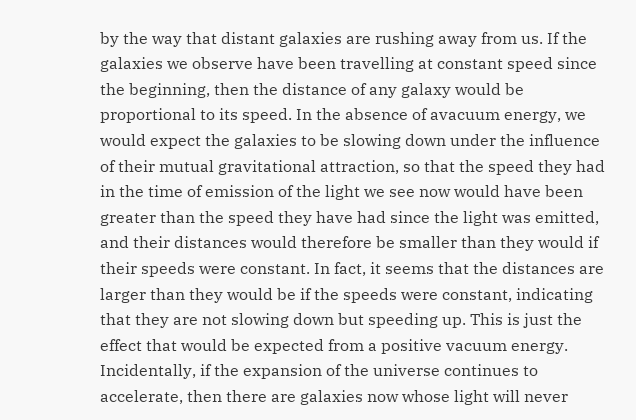by the way that distant galaxies are rushing away from us. If the galaxies we observe have been travelling at constant speed since the beginning, then the distance of any galaxy would be proportional to its speed. In the absence of avacuum energy, we would expect the galaxies to be slowing down under the influence of their mutual gravitational attraction, so that the speed they had in the time of emission of the light we see now would have been greater than the speed they have had since the light was emitted, and their distances would therefore be smaller than they would if their speeds were constant. In fact, it seems that the distances are larger than they would be if the speeds were constant, indicating that they are not slowing down but speeding up. This is just the effect that would be expected from a positive vacuum energy. Incidentally, if the expansion of the universe continues to accelerate, then there are galaxies now whose light will never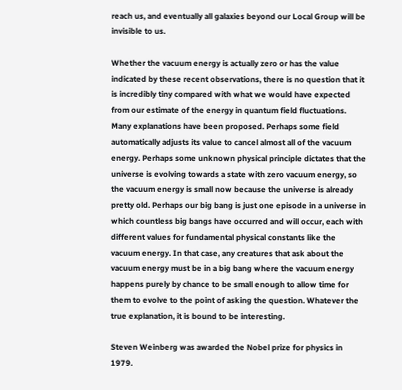reach us, and eventually all galaxies beyond our Local Group will be invisible to us.

Whether the vacuum energy is actually zero or has the value indicated by these recent observations, there is no question that it is incredibly tiny compared with what we would have expected from our estimate of the energy in quantum field fluctuations. Many explanations have been proposed. Perhaps some field automatically adjusts its value to cancel almost all of the vacuum energy. Perhaps some unknown physical principle dictates that the universe is evolving towards a state with zero vacuum energy, so the vacuum energy is small now because the universe is already pretty old. Perhaps our big bang is just one episode in a universe in which countless big bangs have occurred and will occur, each with different values for fundamental physical constants like the vacuum energy. In that case, any creatures that ask about the vacuum energy must be in a big bang where the vacuum energy happens purely by chance to be small enough to allow time for them to evolve to the point of asking the question. Whatever the true explanation, it is bound to be interesting.

Steven Weinberg was awarded the Nobel prize for physics in 1979.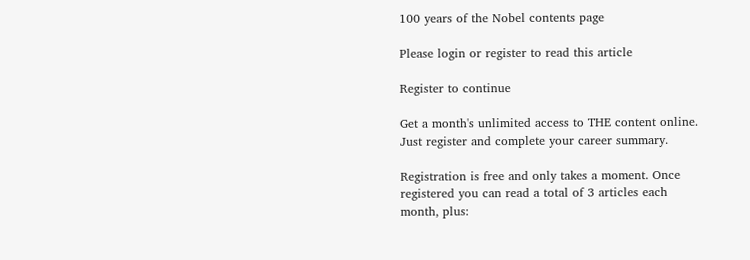100 years of the Nobel contents page

Please login or register to read this article

Register to continue

Get a month's unlimited access to THE content online. Just register and complete your career summary.

Registration is free and only takes a moment. Once registered you can read a total of 3 articles each month, plus: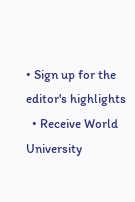• Sign up for the editor's highlights
  • Receive World University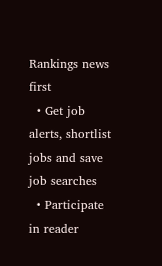Rankings news first
  • Get job alerts, shortlist jobs and save job searches
  • Participate in reader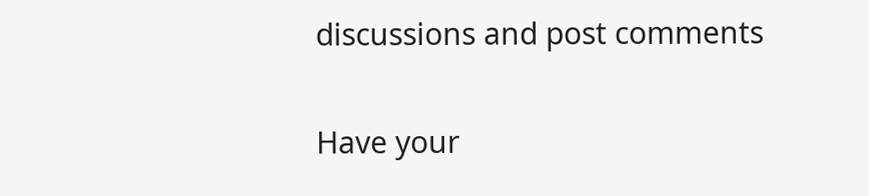discussions and post comments

Have your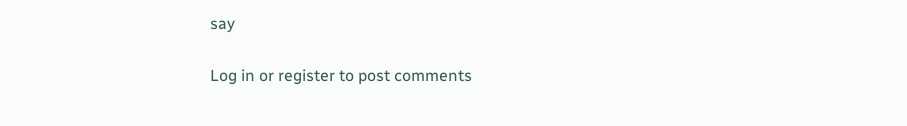say

Log in or register to post comments